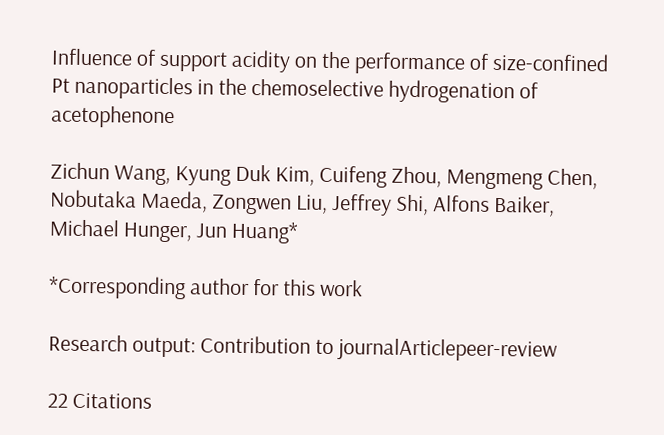Influence of support acidity on the performance of size-confined Pt nanoparticles in the chemoselective hydrogenation of acetophenone

Zichun Wang, Kyung Duk Kim, Cuifeng Zhou, Mengmeng Chen, Nobutaka Maeda, Zongwen Liu, Jeffrey Shi, Alfons Baiker, Michael Hunger, Jun Huang*

*Corresponding author for this work

Research output: Contribution to journalArticlepeer-review

22 Citations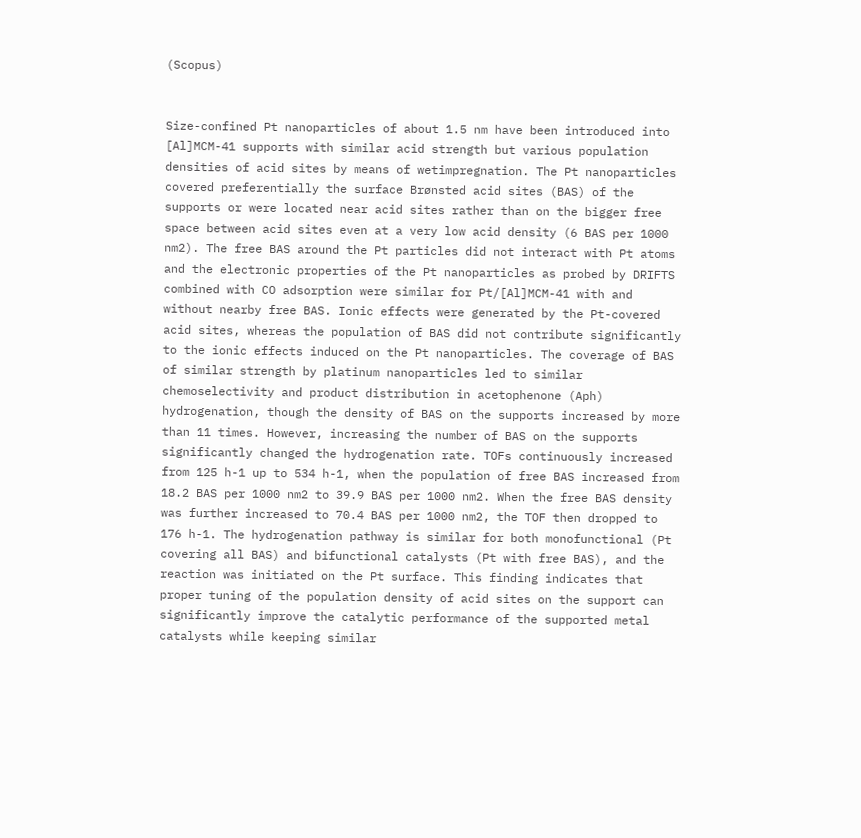(Scopus)


Size-confined Pt nanoparticles of about 1.5 nm have been introduced into [Al]MCM-41 supports with similar acid strength but various population densities of acid sites by means of wetimpregnation. The Pt nanoparticles covered preferentially the surface Brønsted acid sites (BAS) of the supports or were located near acid sites rather than on the bigger free space between acid sites even at a very low acid density (6 BAS per 1000 nm2). The free BAS around the Pt particles did not interact with Pt atoms and the electronic properties of the Pt nanoparticles as probed by DRIFTS combined with CO adsorption were similar for Pt/[Al]MCM-41 with and without nearby free BAS. Ionic effects were generated by the Pt-covered acid sites, whereas the population of BAS did not contribute significantly to the ionic effects induced on the Pt nanoparticles. The coverage of BAS of similar strength by platinum nanoparticles led to similar chemoselectivity and product distribution in acetophenone (Aph) hydrogenation, though the density of BAS on the supports increased by more than 11 times. However, increasing the number of BAS on the supports significantly changed the hydrogenation rate. TOFs continuously increased from 125 h-1 up to 534 h-1, when the population of free BAS increased from 18.2 BAS per 1000 nm2 to 39.9 BAS per 1000 nm2. When the free BAS density was further increased to 70.4 BAS per 1000 nm2, the TOF then dropped to 176 h-1. The hydrogenation pathway is similar for both monofunctional (Pt covering all BAS) and bifunctional catalysts (Pt with free BAS), and the reaction was initiated on the Pt surface. This finding indicates that proper tuning of the population density of acid sites on the support can significantly improve the catalytic performance of the supported metal catalysts while keeping similar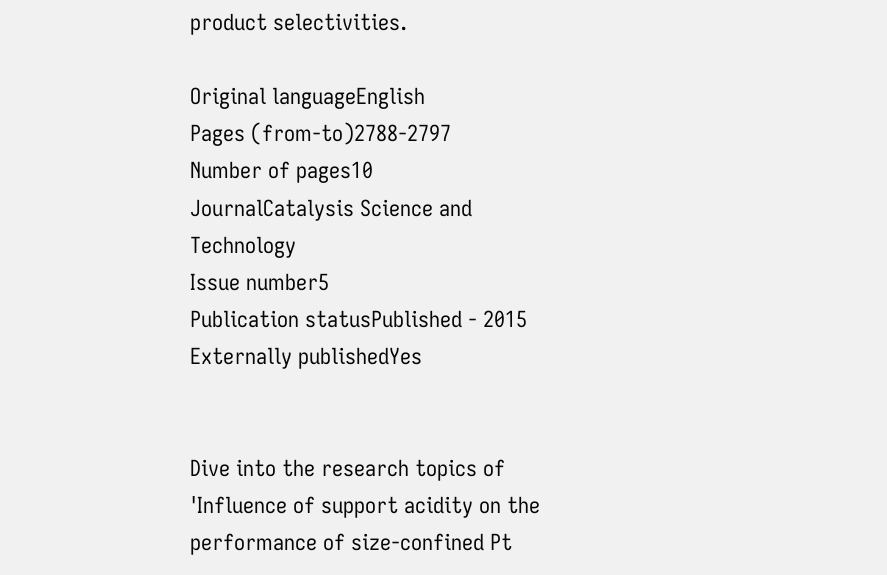product selectivities.

Original languageEnglish
Pages (from-to)2788-2797
Number of pages10
JournalCatalysis Science and Technology
Issue number5
Publication statusPublished - 2015
Externally publishedYes


Dive into the research topics of 'Influence of support acidity on the performance of size-confined Pt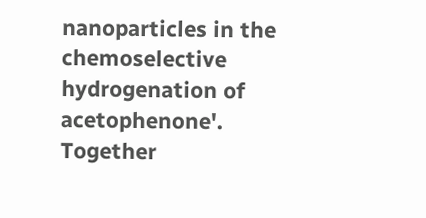nanoparticles in the chemoselective hydrogenation of acetophenone'. Together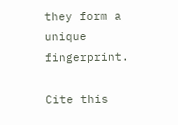they form a unique fingerprint.

Cite this